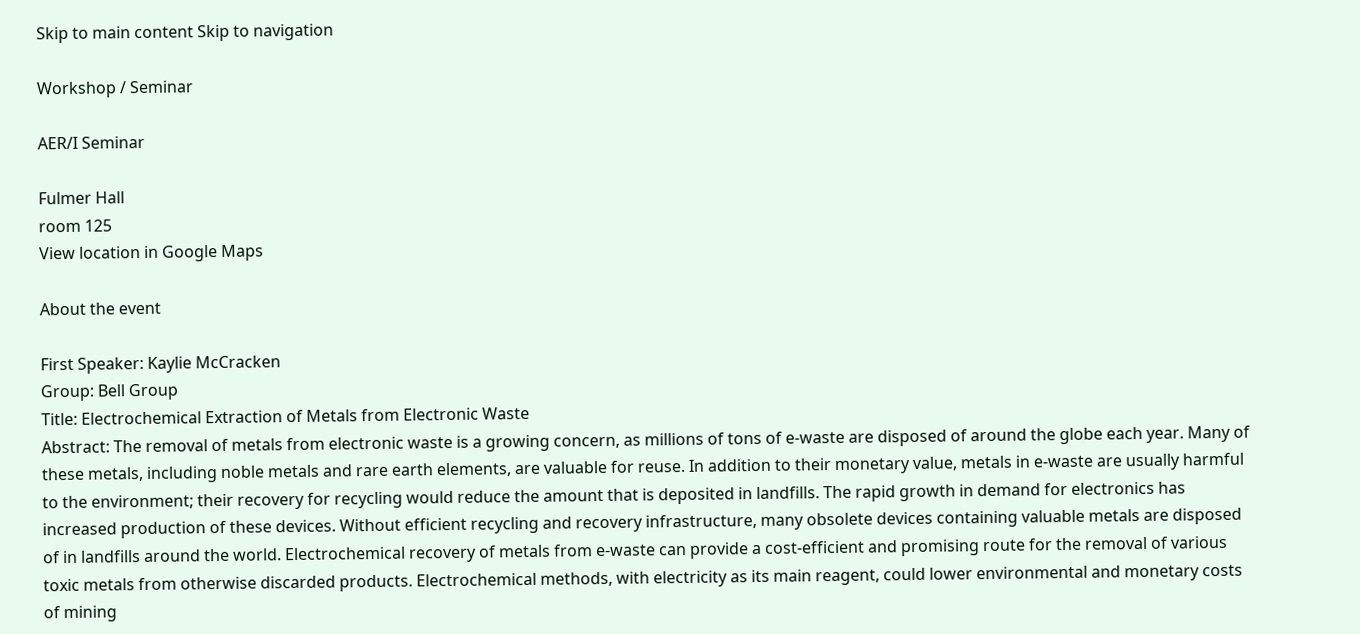Skip to main content Skip to navigation

Workshop / Seminar

AER/I Seminar

Fulmer Hall
room 125
View location in Google Maps

About the event

First Speaker: Kaylie McCracken
Group: Bell Group
Title: Electrochemical Extraction of Metals from Electronic Waste
Abstract: The removal of metals from electronic waste is a growing concern, as millions of tons of e-waste are disposed of around the globe each year. Many of these metals, including noble metals and rare earth elements, are valuable for reuse. In addition to their monetary value, metals in e-waste are usually harmful to the environment; their recovery for recycling would reduce the amount that is deposited in landfills. The rapid growth in demand for electronics has increased production of these devices. Without efficient recycling and recovery infrastructure, many obsolete devices containing valuable metals are disposed of in landfills around the world. Electrochemical recovery of metals from e-waste can provide a cost-efficient and promising route for the removal of various toxic metals from otherwise discarded products. Electrochemical methods, with electricity as its main reagent, could lower environmental and monetary costs of mining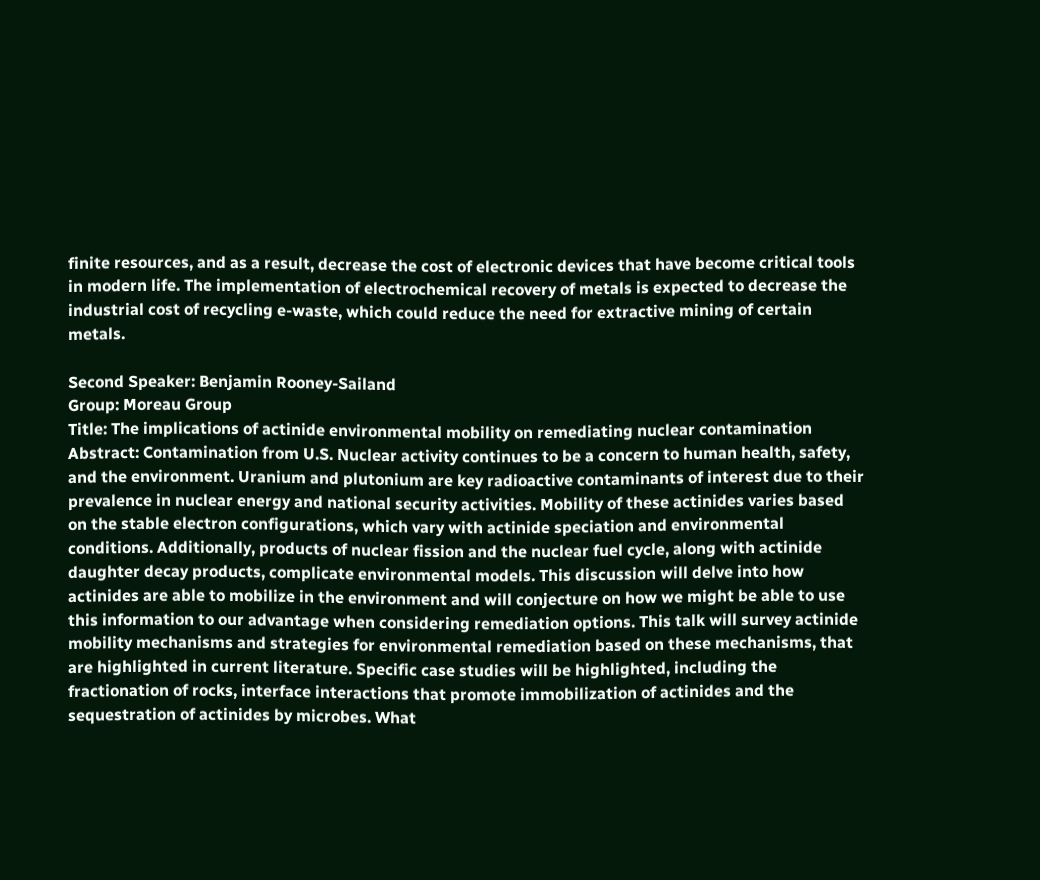finite resources, and as a result, decrease the cost of electronic devices that have become critical tools in modern life. The implementation of electrochemical recovery of metals is expected to decrease the industrial cost of recycling e-waste, which could reduce the need for extractive mining of certain metals.

Second Speaker: Benjamin Rooney-Sailand
Group: Moreau Group
Title: The implications of actinide environmental mobility on remediating nuclear contamination
Abstract: Contamination from U.S. Nuclear activity continues to be a concern to human health, safety, and the environment. Uranium and plutonium are key radioactive contaminants of interest due to their prevalence in nuclear energy and national security activities. Mobility of these actinides varies based on the stable electron configurations, which vary with actinide speciation and environmental conditions. Additionally, products of nuclear fission and the nuclear fuel cycle, along with actinide daughter decay products, complicate environmental models. This discussion will delve into how actinides are able to mobilize in the environment and will conjecture on how we might be able to use this information to our advantage when considering remediation options. This talk will survey actinide mobility mechanisms and strategies for environmental remediation based on these mechanisms, that are highlighted in current literature. Specific case studies will be highlighted, including the fractionation of rocks, interface interactions that promote immobilization of actinides and the sequestration of actinides by microbes. What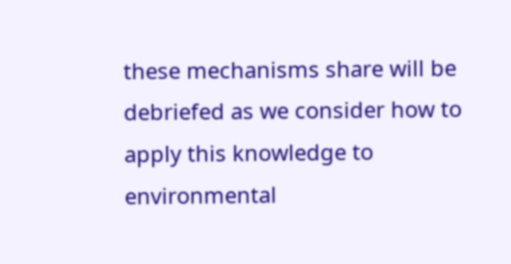these mechanisms share will be debriefed as we consider how to apply this knowledge to environmental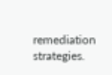remediation strategies.